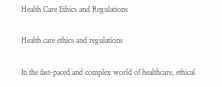Health Care Ethics and Regulations

Health care ethics and regulations

In the fast-paced and complex world of healthcare, ethical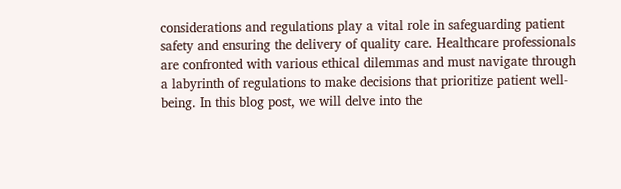considerations and regulations play a vital role in safeguarding patient safety and ensuring the delivery of quality care. Healthcare professionals are confronted with various ethical dilemmas and must navigate through a labyrinth of regulations to make decisions that prioritize patient well-being. In this blog post, we will delve into the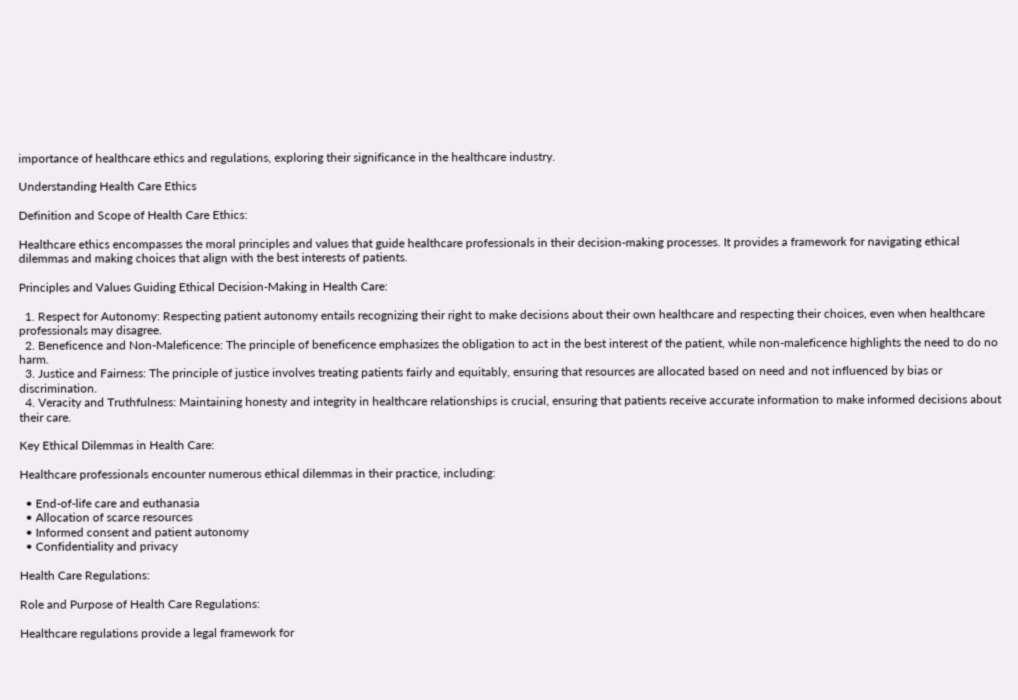importance of healthcare ethics and regulations, exploring their significance in the healthcare industry.

Understanding Health Care Ethics

Definition and Scope of Health Care Ethics:

Healthcare ethics encompasses the moral principles and values that guide healthcare professionals in their decision-making processes. It provides a framework for navigating ethical dilemmas and making choices that align with the best interests of patients.

Principles and Values Guiding Ethical Decision-Making in Health Care:

  1. Respect for Autonomy: Respecting patient autonomy entails recognizing their right to make decisions about their own healthcare and respecting their choices, even when healthcare professionals may disagree.
  2. Beneficence and Non-Maleficence: The principle of beneficence emphasizes the obligation to act in the best interest of the patient, while non-maleficence highlights the need to do no harm.
  3. Justice and Fairness: The principle of justice involves treating patients fairly and equitably, ensuring that resources are allocated based on need and not influenced by bias or discrimination.
  4. Veracity and Truthfulness: Maintaining honesty and integrity in healthcare relationships is crucial, ensuring that patients receive accurate information to make informed decisions about their care.

Key Ethical Dilemmas in Health Care:

Healthcare professionals encounter numerous ethical dilemmas in their practice, including:

  • End-of-life care and euthanasia
  • Allocation of scarce resources
  • Informed consent and patient autonomy
  • Confidentiality and privacy

Health Care Regulations:

Role and Purpose of Health Care Regulations:

Healthcare regulations provide a legal framework for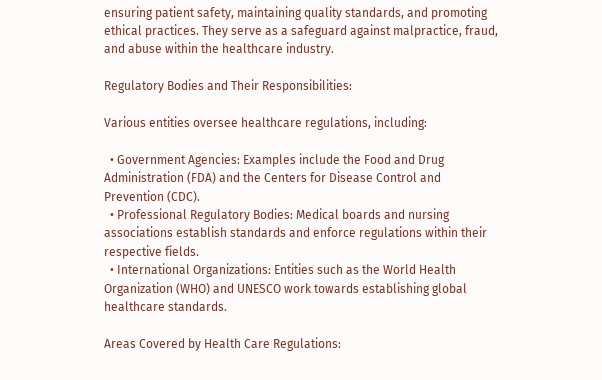ensuring patient safety, maintaining quality standards, and promoting ethical practices. They serve as a safeguard against malpractice, fraud, and abuse within the healthcare industry.

Regulatory Bodies and Their Responsibilities:

Various entities oversee healthcare regulations, including:

  • Government Agencies: Examples include the Food and Drug Administration (FDA) and the Centers for Disease Control and Prevention (CDC).
  • Professional Regulatory Bodies: Medical boards and nursing associations establish standards and enforce regulations within their respective fields.
  • International Organizations: Entities such as the World Health Organization (WHO) and UNESCO work towards establishing global healthcare standards.

Areas Covered by Health Care Regulations: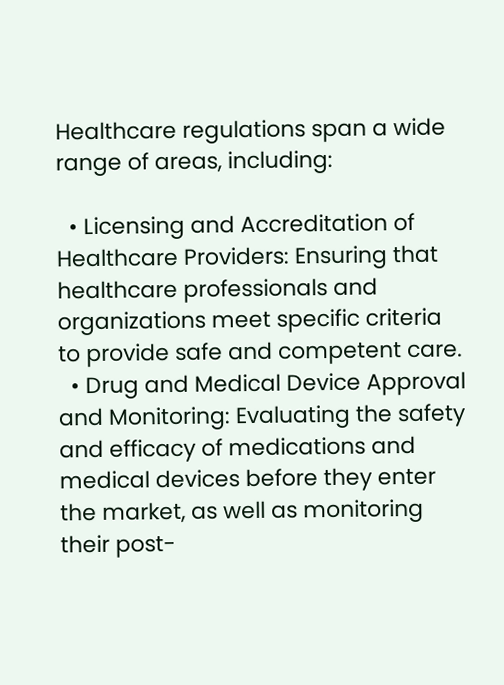Healthcare regulations span a wide range of areas, including:

  • Licensing and Accreditation of Healthcare Providers: Ensuring that healthcare professionals and organizations meet specific criteria to provide safe and competent care.
  • Drug and Medical Device Approval and Monitoring: Evaluating the safety and efficacy of medications and medical devices before they enter the market, as well as monitoring their post-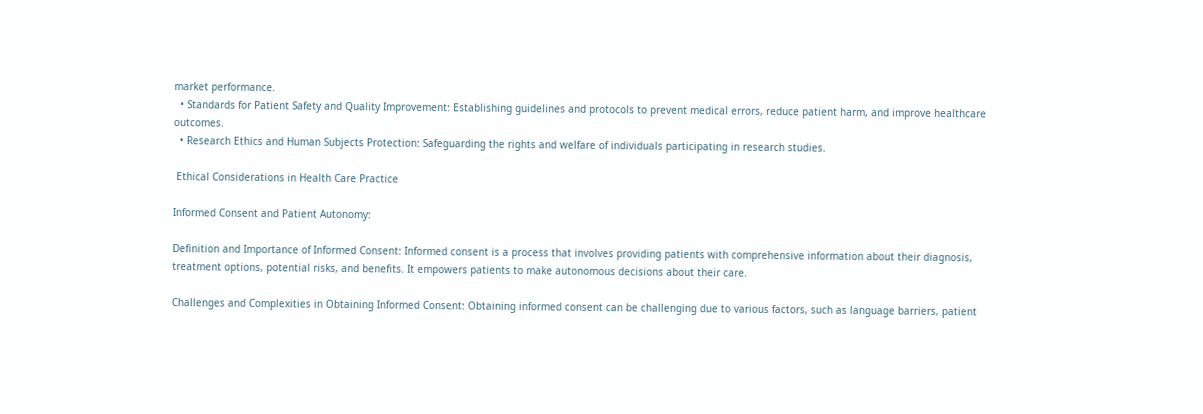market performance.
  • Standards for Patient Safety and Quality Improvement: Establishing guidelines and protocols to prevent medical errors, reduce patient harm, and improve healthcare outcomes.
  • Research Ethics and Human Subjects Protection: Safeguarding the rights and welfare of individuals participating in research studies.

 Ethical Considerations in Health Care Practice

Informed Consent and Patient Autonomy:

Definition and Importance of Informed Consent: Informed consent is a process that involves providing patients with comprehensive information about their diagnosis, treatment options, potential risks, and benefits. It empowers patients to make autonomous decisions about their care.

Challenges and Complexities in Obtaining Informed Consent: Obtaining informed consent can be challenging due to various factors, such as language barriers, patient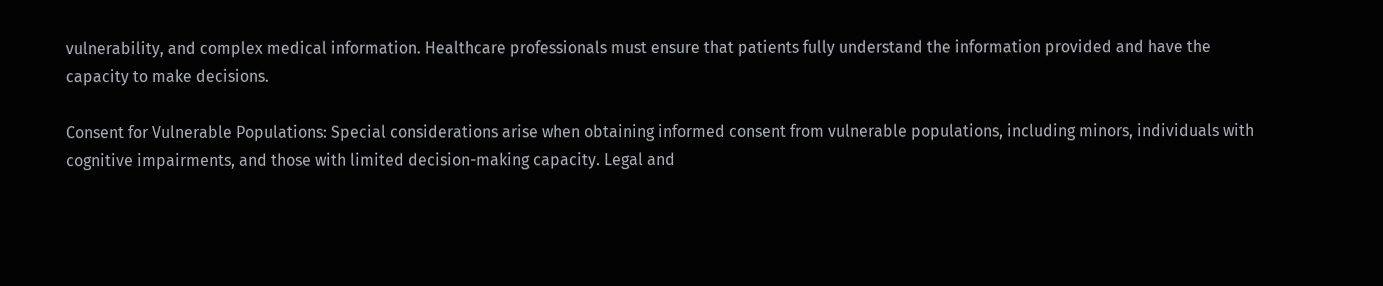vulnerability, and complex medical information. Healthcare professionals must ensure that patients fully understand the information provided and have the capacity to make decisions.

Consent for Vulnerable Populations: Special considerations arise when obtaining informed consent from vulnerable populations, including minors, individuals with cognitive impairments, and those with limited decision-making capacity. Legal and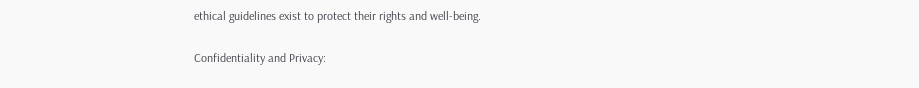ethical guidelines exist to protect their rights and well-being.

Confidentiality and Privacy: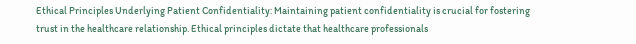Ethical Principles Underlying Patient Confidentiality: Maintaining patient confidentiality is crucial for fostering trust in the healthcare relationship. Ethical principles dictate that healthcare professionals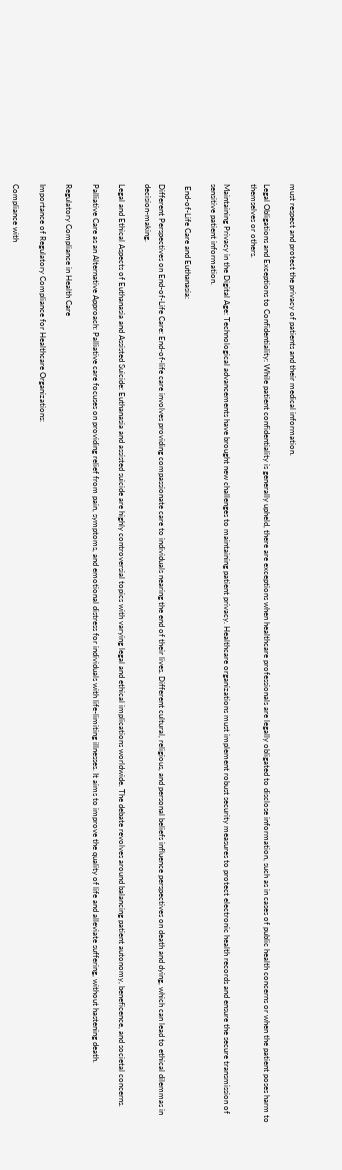must respect and protect the privacy of patients and their medical information.

Legal Obligations and Exceptions to Confidentiality: While patient confidentiality is generally upheld, there are exceptions when healthcare professionals are legally obligated to disclose information, such as in cases of public health concerns or when the patient poses harm to themselves or others.

Maintaining Privacy in the Digital Age: Technological advancements have brought new challenges to maintaining patient privacy. Healthcare organizations must implement robust security measures to protect electronic health records and ensure the secure transmission of sensitive patient information.

 End-of-Life Care and Euthanasia:

Different Perspectives on End-of-Life Care: End-of-life care involves providing compassionate care to individuals nearing the end of their lives. Different cultural, religious, and personal beliefs influence perspectives on death and dying, which can lead to ethical dilemmas in decision-making.

Legal and Ethical Aspects of Euthanasia and Assisted Suicide: Euthanasia and assisted suicide are highly controversial topics with varying legal and ethical implications worldwide. The debate revolves around balancing patient autonomy, beneficence, and societal concerns.

Palliative Care as an Alternative Approach: Palliative care focuses on providing relief from pain, symptoms, and emotional distress for individuals with life-limiting illnesses. It aims to improve the quality of life and alleviate suffering, without hastening death.

Regulatory Compliance in Health Care

Importance of Regulatory Compliance for Healthcare Organizations:

Compliance with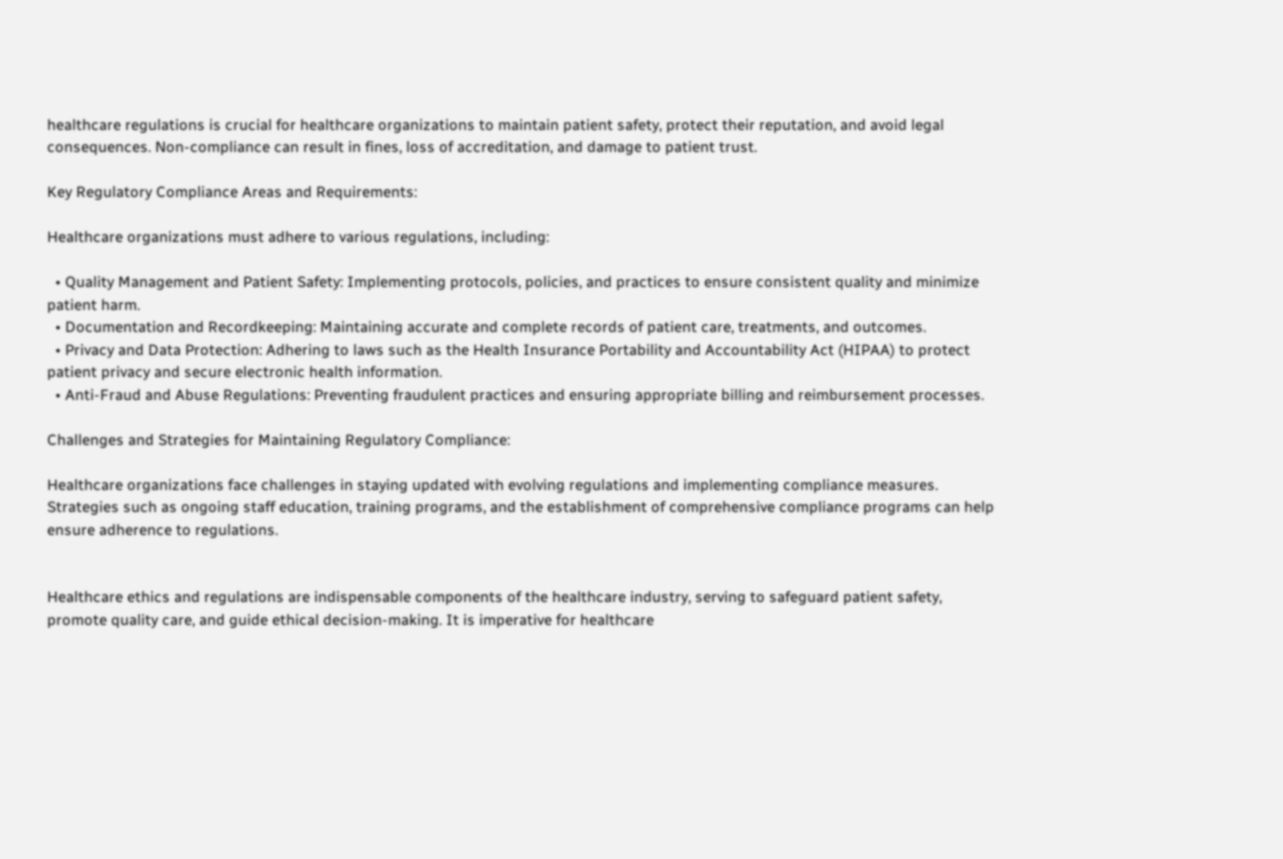healthcare regulations is crucial for healthcare organizations to maintain patient safety, protect their reputation, and avoid legal consequences. Non-compliance can result in fines, loss of accreditation, and damage to patient trust.

Key Regulatory Compliance Areas and Requirements:

Healthcare organizations must adhere to various regulations, including:

  • Quality Management and Patient Safety: Implementing protocols, policies, and practices to ensure consistent quality and minimize patient harm.
  • Documentation and Recordkeeping: Maintaining accurate and complete records of patient care, treatments, and outcomes.
  • Privacy and Data Protection: Adhering to laws such as the Health Insurance Portability and Accountability Act (HIPAA) to protect patient privacy and secure electronic health information.
  • Anti-Fraud and Abuse Regulations: Preventing fraudulent practices and ensuring appropriate billing and reimbursement processes.

Challenges and Strategies for Maintaining Regulatory Compliance:

Healthcare organizations face challenges in staying updated with evolving regulations and implementing compliance measures. Strategies such as ongoing staff education, training programs, and the establishment of comprehensive compliance programs can help ensure adherence to regulations.


Healthcare ethics and regulations are indispensable components of the healthcare industry, serving to safeguard patient safety, promote quality care, and guide ethical decision-making. It is imperative for healthcare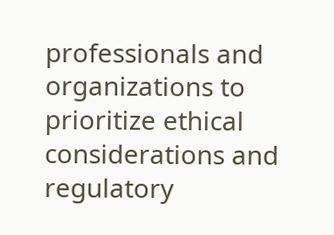professionals and organizations to prioritize ethical considerations and regulatory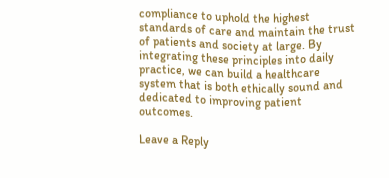compliance to uphold the highest standards of care and maintain the trust of patients and society at large. By integrating these principles into daily practice, we can build a healthcare system that is both ethically sound and dedicated to improving patient outcomes.

Leave a Reply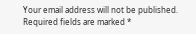Your email address will not be published. Required fields are marked *